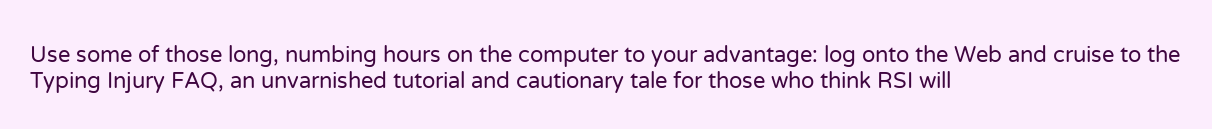Use some of those long, numbing hours on the computer to your advantage: log onto the Web and cruise to the Typing Injury FAQ, an unvarnished tutorial and cautionary tale for those who think RSI will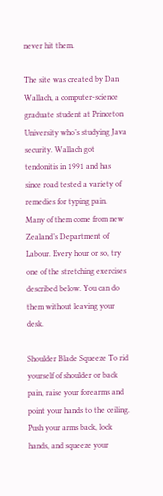never hit them.

The site was created by Dan Wallach, a computer-science graduate student at Princeton University who’s studying Java security. Wallach got tendonitis in 1991 and has since road tested a variety of remedies for typing pain. Many of them come from new Zealand’s Department of Labour. Every hour or so, try one of the stretching exercises described below. You can do them without leaving your desk.

Shoulder Blade Squeeze To rid yourself of shoulder or back pain, raise your forearms and point your hands to the ceiling. Push your arms back, lock hands, and squeeze your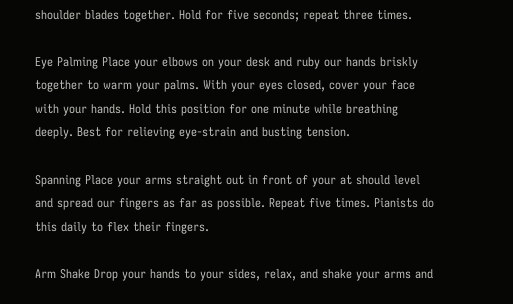shoulder blades together. Hold for five seconds; repeat three times.

Eye Palming Place your elbows on your desk and ruby our hands briskly together to warm your palms. With your eyes closed, cover your face with your hands. Hold this position for one minute while breathing deeply. Best for relieving eye-strain and busting tension.

Spanning Place your arms straight out in front of your at should level and spread our fingers as far as possible. Repeat five times. Pianists do this daily to flex their fingers.

Arm Shake Drop your hands to your sides, relax, and shake your arms and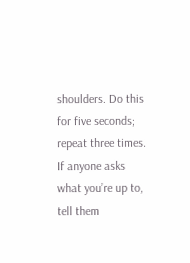shoulders. Do this for five seconds; repeat three times. If anyone asks what you’re up to, tell them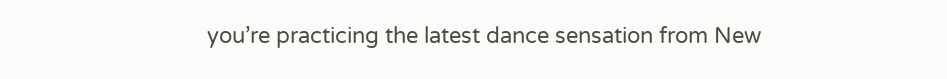you’re practicing the latest dance sensation from New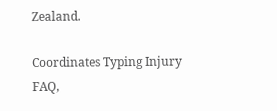Zealand.

Coordinates Typing Injury FAQ,